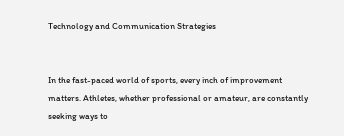Technology and Communication Strategies


In the fast-paced world of sports, every inch of improvement matters. Athletes, whether professional or amateur, are constantly seeking ways to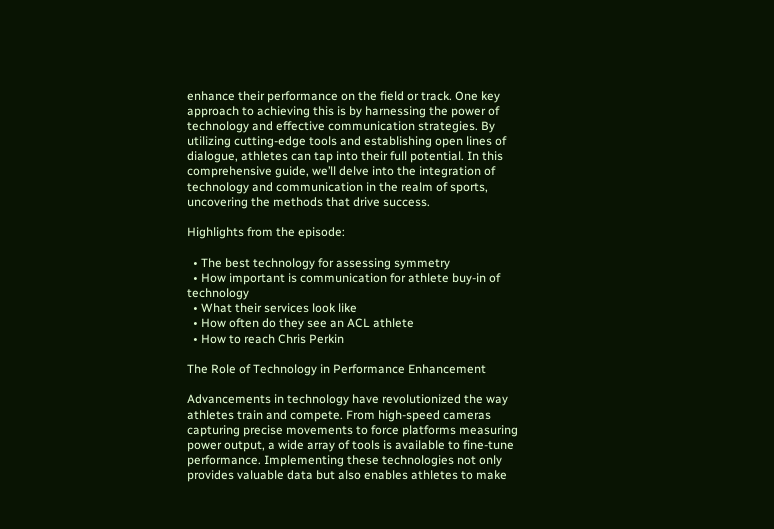enhance their performance on the field or track. One key approach to achieving this is by harnessing the power of technology and effective communication strategies. By utilizing cutting-edge tools and establishing open lines of dialogue, athletes can tap into their full potential. In this comprehensive guide, we’ll delve into the integration of technology and communication in the realm of sports, uncovering the methods that drive success.

Highlights from the episode:

  • The best technology for assessing symmetry
  • How important is communication for athlete buy-in of technology
  • What their services look like
  • How often do they see an ACL athlete
  • How to reach Chris Perkin

The Role of Technology in Performance Enhancement

Advancements in technology have revolutionized the way athletes train and compete. From high-speed cameras capturing precise movements to force platforms measuring power output, a wide array of tools is available to fine-tune performance. Implementing these technologies not only provides valuable data but also enables athletes to make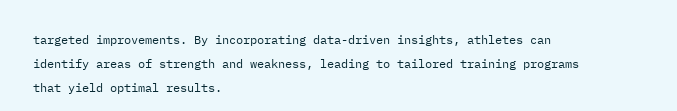targeted improvements. By incorporating data-driven insights, athletes can identify areas of strength and weakness, leading to tailored training programs that yield optimal results.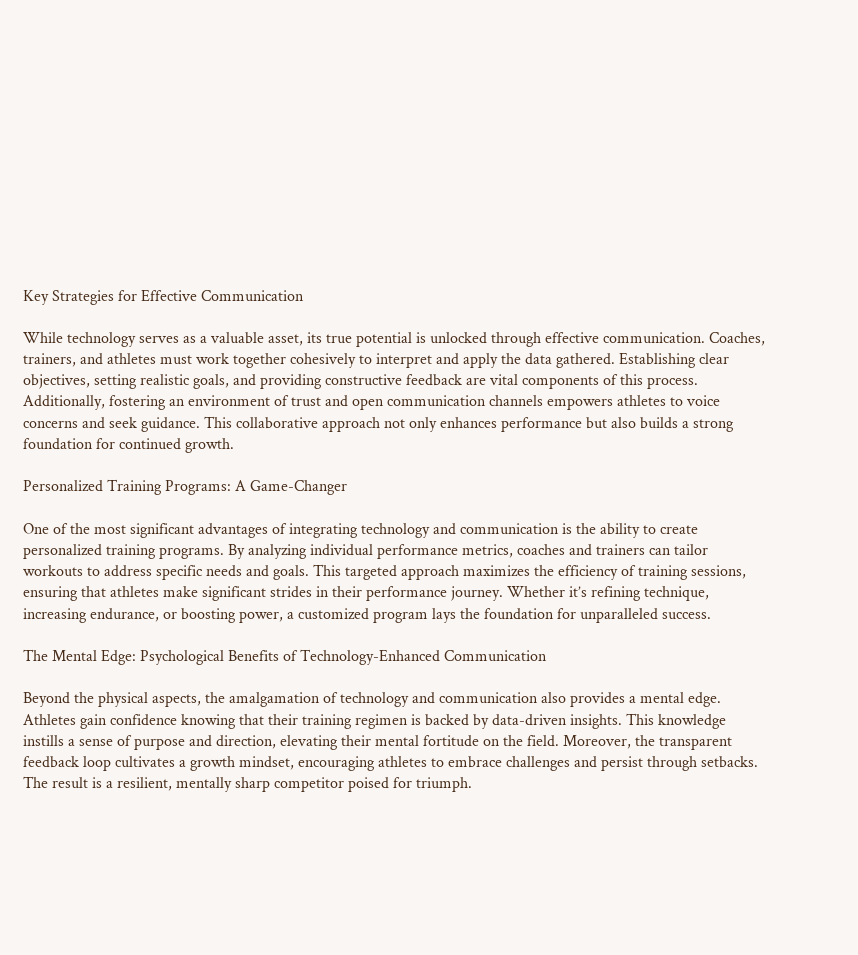Key Strategies for Effective Communication

While technology serves as a valuable asset, its true potential is unlocked through effective communication. Coaches, trainers, and athletes must work together cohesively to interpret and apply the data gathered. Establishing clear objectives, setting realistic goals, and providing constructive feedback are vital components of this process. Additionally, fostering an environment of trust and open communication channels empowers athletes to voice concerns and seek guidance. This collaborative approach not only enhances performance but also builds a strong foundation for continued growth.

Personalized Training Programs: A Game-Changer

One of the most significant advantages of integrating technology and communication is the ability to create personalized training programs. By analyzing individual performance metrics, coaches and trainers can tailor workouts to address specific needs and goals. This targeted approach maximizes the efficiency of training sessions, ensuring that athletes make significant strides in their performance journey. Whether it’s refining technique, increasing endurance, or boosting power, a customized program lays the foundation for unparalleled success.

The Mental Edge: Psychological Benefits of Technology-Enhanced Communication

Beyond the physical aspects, the amalgamation of technology and communication also provides a mental edge. Athletes gain confidence knowing that their training regimen is backed by data-driven insights. This knowledge instills a sense of purpose and direction, elevating their mental fortitude on the field. Moreover, the transparent feedback loop cultivates a growth mindset, encouraging athletes to embrace challenges and persist through setbacks. The result is a resilient, mentally sharp competitor poised for triumph.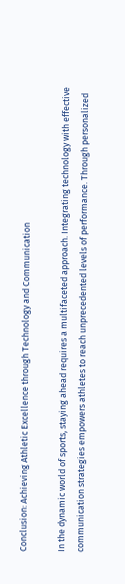Conclusion: Achieving Athletic Excellence through Technology and Communication

In the dynamic world of sports, staying ahead requires a multifaceted approach. Integrating technology with effective communication strategies empowers athletes to reach unprecedented levels of performance. Through personalized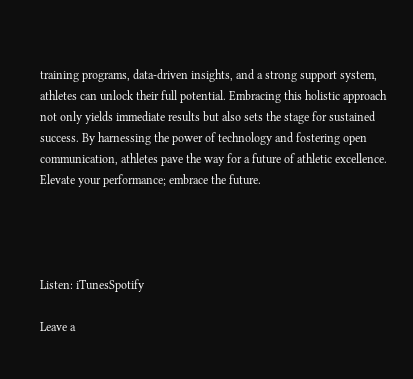training programs, data-driven insights, and a strong support system, athletes can unlock their full potential. Embracing this holistic approach not only yields immediate results but also sets the stage for sustained success. By harnessing the power of technology and fostering open communication, athletes pave the way for a future of athletic excellence. Elevate your performance; embrace the future.




Listen: iTunesSpotify

Leave a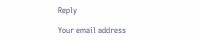Reply

Your email address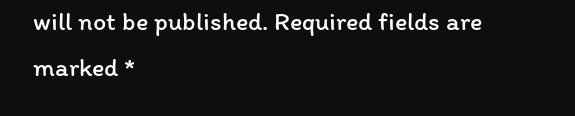will not be published. Required fields are marked *